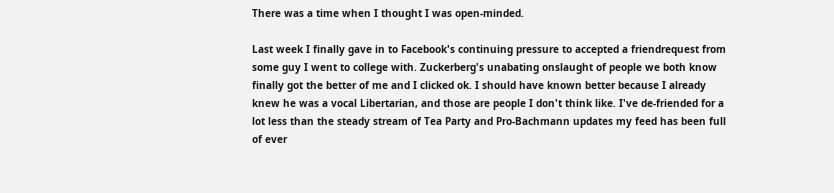There was a time when I thought I was open-minded.

Last week I finally gave in to Facebook's continuing pressure to accepted a friendrequest from some guy I went to college with. Zuckerberg's unabating onslaught of people we both know finally got the better of me and I clicked ok. I should have known better because I already knew he was a vocal Libertarian, and those are people I don't think like. I've de-friended for a lot less than the steady stream of Tea Party and Pro-Bachmann updates my feed has been full of ever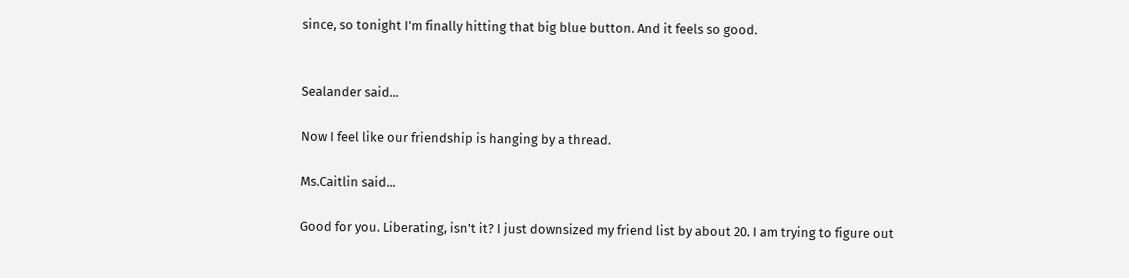since, so tonight I'm finally hitting that big blue button. And it feels so good.


Sealander said...

Now I feel like our friendship is hanging by a thread.

Ms.Caitlin said...

Good for you. Liberating, isn't it? I just downsized my friend list by about 20. I am trying to figure out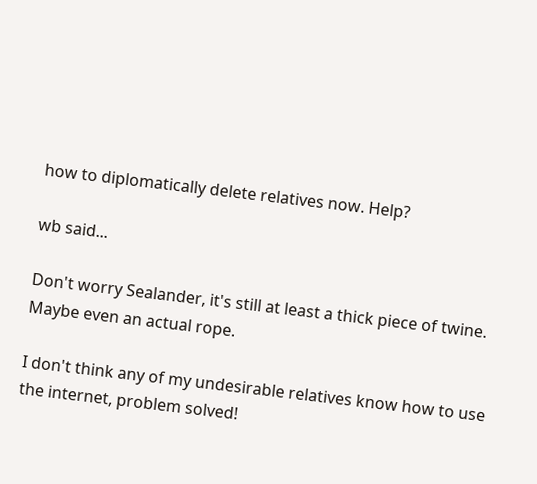how to diplomatically delete relatives now. Help?

wb said...

Don't worry Sealander, it's still at least a thick piece of twine. Maybe even an actual rope.

I don't think any of my undesirable relatives know how to use the internet, problem solved!